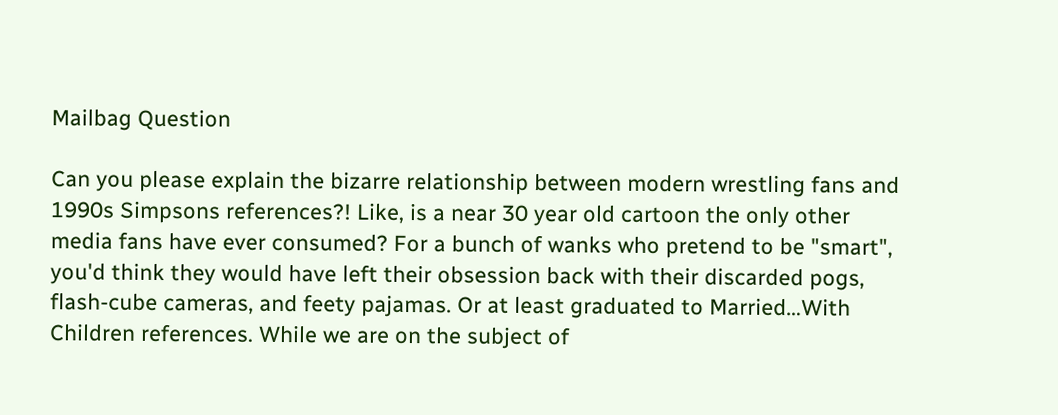Mailbag Question

Can you please explain the bizarre relationship between modern wrestling fans and 1990s Simpsons references?! Like, is a near 30 year old cartoon the only other media fans have ever consumed? For a bunch of wanks who pretend to be "smart", you'd think they would have left their obsession back with their discarded pogs, flash-cube cameras, and feety pajamas. Or at least graduated to Married…With Children references. While we are on the subject of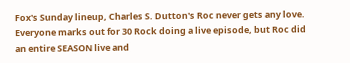Fox's Sunday lineup, Charles S. Dutton's Roc never gets any love. Everyone marks out for 30 Rock doing a live episode, but Roc did an entire SEASON live and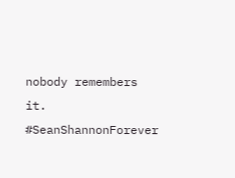nobody remembers it. #SeanShannonForever